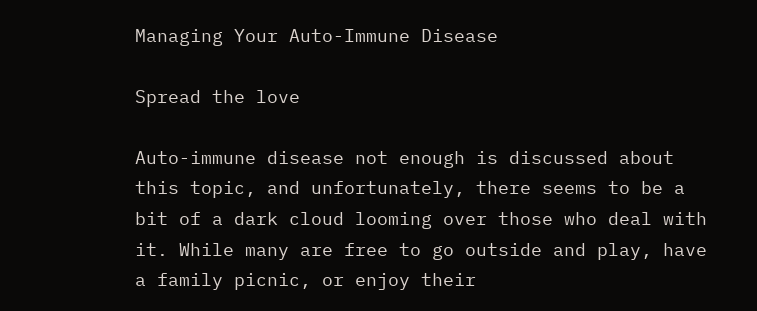Managing Your Auto-Immune Disease

Spread the love

Auto-immune disease not enough is discussed about this topic, and unfortunately, there seems to be a bit of a dark cloud looming over those who deal with it. While many are free to go outside and play, have a family picnic, or enjoy their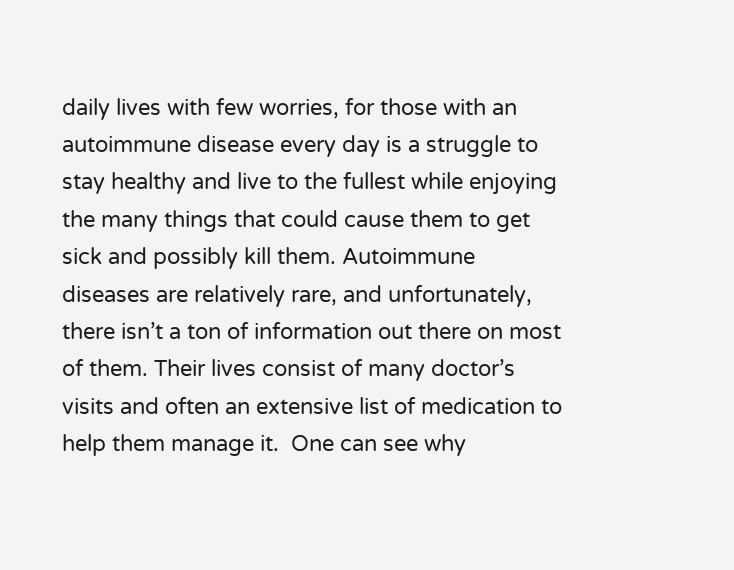daily lives with few worries, for those with an autoimmune disease every day is a struggle to stay healthy and live to the fullest while enjoying the many things that could cause them to get sick and possibly kill them. Autoimmune diseases are relatively rare, and unfortunately, there isn’t a ton of information out there on most of them. Their lives consist of many doctor’s visits and often an extensive list of medication to help them manage it.  One can see why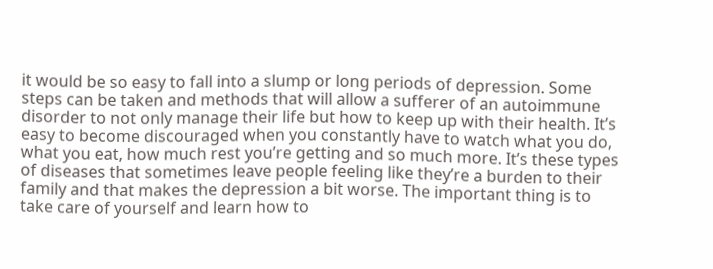it would be so easy to fall into a slump or long periods of depression. Some steps can be taken and methods that will allow a sufferer of an autoimmune disorder to not only manage their life but how to keep up with their health. It’s easy to become discouraged when you constantly have to watch what you do, what you eat, how much rest you’re getting and so much more. It’s these types of diseases that sometimes leave people feeling like they’re a burden to their family and that makes the depression a bit worse. The important thing is to take care of yourself and learn how to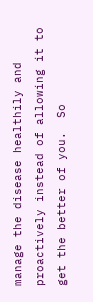manage the disease healthily and proactively instead of allowing it to get the better of you.  So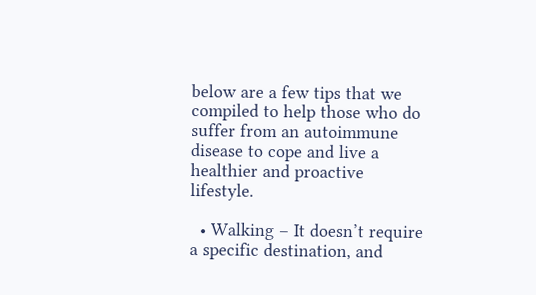below are a few tips that we compiled to help those who do suffer from an autoimmune disease to cope and live a healthier and proactive lifestyle.

  • Walking – It doesn’t require a specific destination, and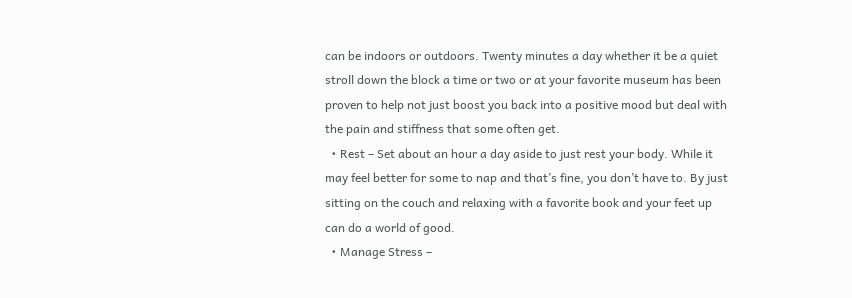can be indoors or outdoors. Twenty minutes a day whether it be a quiet stroll down the block a time or two or at your favorite museum has been proven to help not just boost you back into a positive mood but deal with the pain and stiffness that some often get.
  • Rest – Set about an hour a day aside to just rest your body. While it may feel better for some to nap and that’s fine, you don’t have to. By just sitting on the couch and relaxing with a favorite book and your feet up can do a world of good.
  • Manage Stress –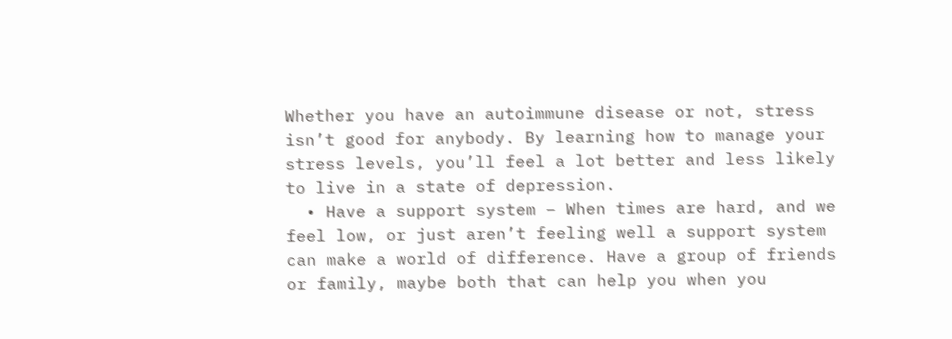Whether you have an autoimmune disease or not, stress isn’t good for anybody. By learning how to manage your stress levels, you’ll feel a lot better and less likely to live in a state of depression.
  • Have a support system – When times are hard, and we feel low, or just aren’t feeling well a support system can make a world of difference. Have a group of friends or family, maybe both that can help you when you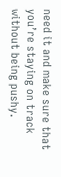need it and make sure that you’re staying on track without being pushy.